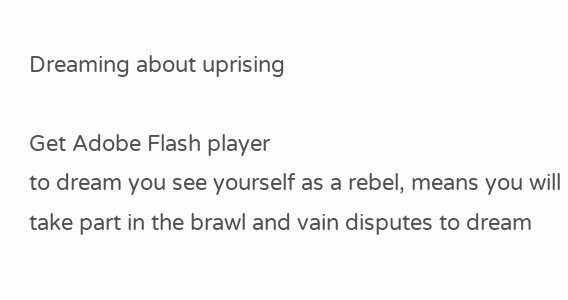Dreaming about uprising

Get Adobe Flash player
to dream you see yourself as a rebel, means you will take part in the brawl and vain disputes to dream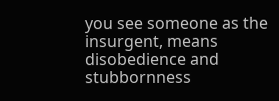you see someone as the insurgent, means disobedience and stubbornness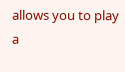allows you to play a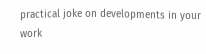practical joke on developments in your work